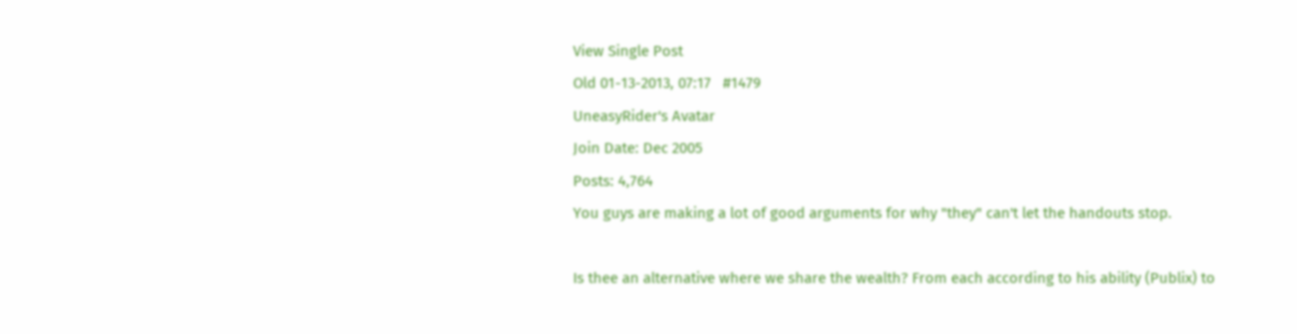View Single Post
Old 01-13-2013, 07:17   #1479
UneasyRider's Avatar
Join Date: Dec 2005
Posts: 4,764
You guys are making a lot of good arguments for why "they" can't let the handouts stop.

Is thee an alternative where we share the wealth? From each according to his ability (Publix) to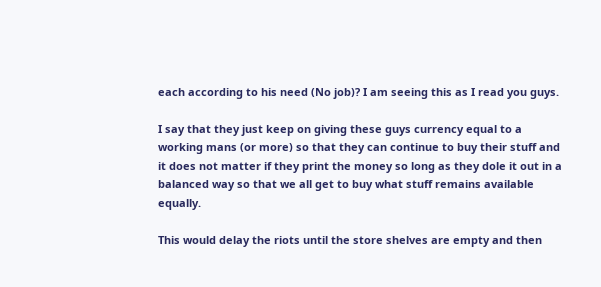each according to his need (No job)? I am seeing this as I read you guys.

I say that they just keep on giving these guys currency equal to a working mans (or more) so that they can continue to buy their stuff and it does not matter if they print the money so long as they dole it out in a balanced way so that we all get to buy what stuff remains available equally.

This would delay the riots until the store shelves are empty and then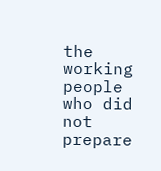the working people who did not prepare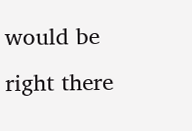would be right there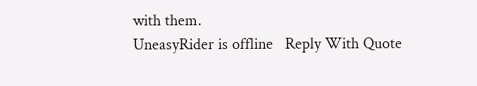with them.
UneasyRider is offline   Reply With Quote